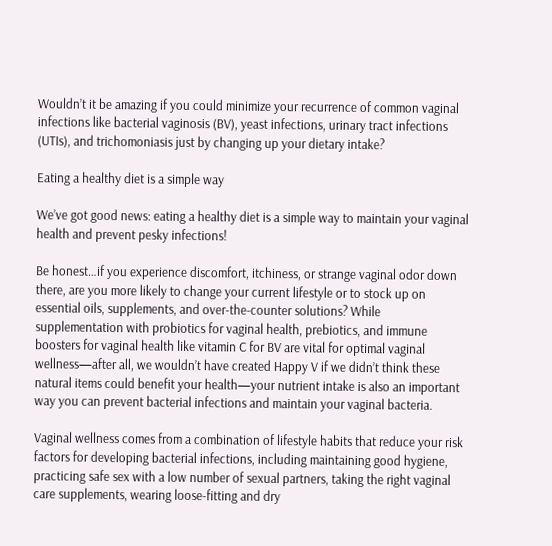Wouldn’t it be amazing if you could minimize your recurrence of common vaginal infections like bacterial vaginosis (BV), yeast infections, urinary tract infections (UTIs), and trichomoniasis just by changing up your dietary intake?

Eating a healthy diet is a simple way

We’ve got good news: eating a healthy diet is a simple way to maintain your vaginal health and prevent pesky infections!

Be honest…if you experience discomfort, itchiness, or strange vaginal odor down there, are you more likely to change your current lifestyle or to stock up on essential oils, supplements, and over-the-counter solutions? While supplementation with probiotics for vaginal health, prebiotics, and immune boosters for vaginal health like vitamin C for BV are vital for optimal vaginal wellness—after all, we wouldn’t have created Happy V if we didn’t think these natural items could benefit your health—your nutrient intake is also an important way you can prevent bacterial infections and maintain your vaginal bacteria.

Vaginal wellness comes from a combination of lifestyle habits that reduce your risk factors for developing bacterial infections, including maintaining good hygiene, practicing safe sex with a low number of sexual partners, taking the right vaginal care supplements, wearing loose-fitting and dry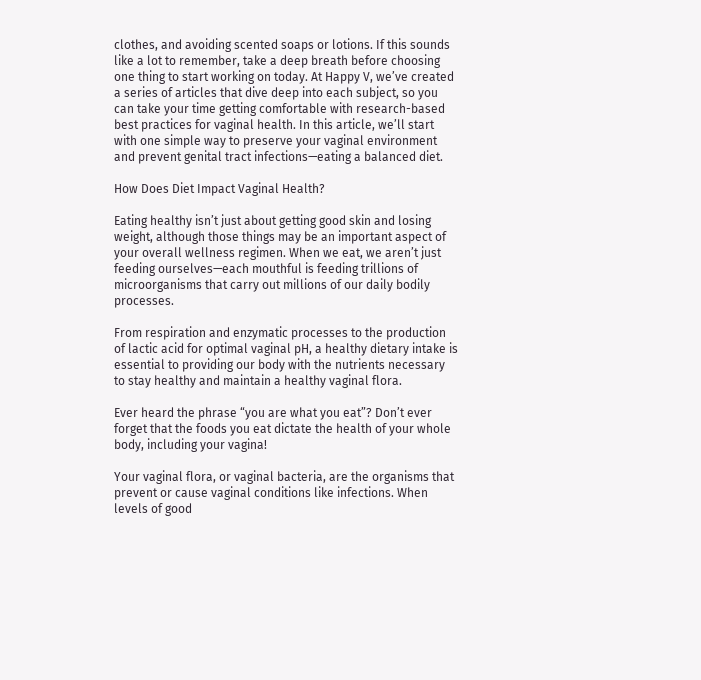clothes, and avoiding scented soaps or lotions. If this sounds like a lot to remember, take a deep breath before choosing one thing to start working on today. At Happy V, we’ve created a series of articles that dive deep into each subject, so you can take your time getting comfortable with research-based best practices for vaginal health. In this article, we’ll start with one simple way to preserve your vaginal environment and prevent genital tract infections—eating a balanced diet.

How Does Diet Impact Vaginal Health?

Eating healthy isn’t just about getting good skin and losing weight, although those things may be an important aspect of your overall wellness regimen. When we eat, we aren’t just feeding ourselves—each mouthful is feeding trillions of microorganisms that carry out millions of our daily bodily processes.

From respiration and enzymatic processes to the production of lactic acid for optimal vaginal pH, a healthy dietary intake is essential to providing our body with the nutrients necessary to stay healthy and maintain a healthy vaginal flora.

Ever heard the phrase “you are what you eat”? Don’t ever forget that the foods you eat dictate the health of your whole body, including your vagina!

Your vaginal flora, or vaginal bacteria, are the organisms that prevent or cause vaginal conditions like infections. When levels of good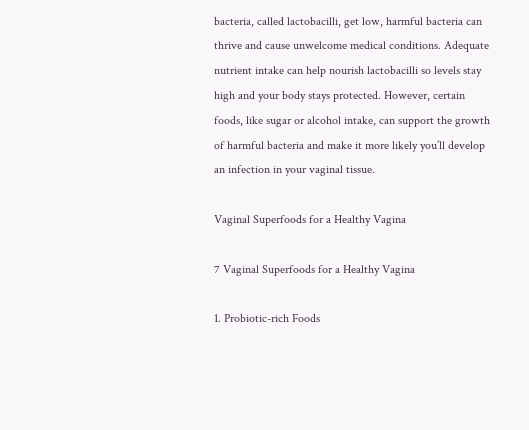bacteria, called lactobacilli, get low, harmful bacteria can thrive and cause unwelcome medical conditions. Adequate nutrient intake can help nourish lactobacilli so levels stay high and your body stays protected. However, certain foods, like sugar or alcohol intake, can support the growth of harmful bacteria and make it more likely you’ll develop an infection in your vaginal tissue.

Vaginal Superfoods for a Healthy Vagina

7 Vaginal Superfoods for a Healthy Vagina

1. Probiotic-rich Foods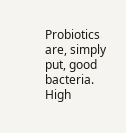Probiotics are, simply put, good bacteria. High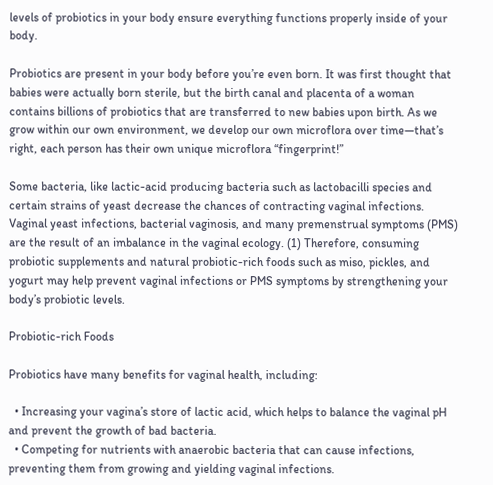levels of probiotics in your body ensure everything functions properly inside of your body.

Probiotics are present in your body before you’re even born. It was first thought that babies were actually born sterile, but the birth canal and placenta of a woman contains billions of probiotics that are transferred to new babies upon birth. As we grow within our own environment, we develop our own microflora over time—that’s right, each person has their own unique microflora “fingerprint!”

Some bacteria, like lactic-acid producing bacteria such as lactobacilli species and certain strains of yeast decrease the chances of contracting vaginal infections. Vaginal yeast infections, bacterial vaginosis, and many premenstrual symptoms (PMS) are the result of an imbalance in the vaginal ecology. (1) Therefore, consuming probiotic supplements and natural probiotic-rich foods such as miso, pickles, and yogurt may help prevent vaginal infections or PMS symptoms by strengthening your body’s probiotic levels.

Probiotic-rich Foods

Probiotics have many benefits for vaginal health, including:

  • Increasing your vagina’s store of lactic acid, which helps to balance the vaginal pH and prevent the growth of bad bacteria.
  • Competing for nutrients with anaerobic bacteria that can cause infections, preventing them from growing and yielding vaginal infections.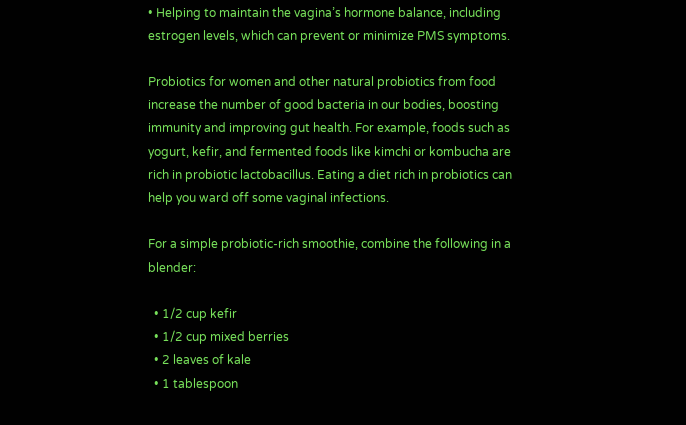• Helping to maintain the vagina’s hormone balance, including estrogen levels, which can prevent or minimize PMS symptoms.

Probiotics for women and other natural probiotics from food increase the number of good bacteria in our bodies, boosting immunity and improving gut health. For example, foods such as yogurt, kefir, and fermented foods like kimchi or kombucha are rich in probiotic lactobacillus. Eating a diet rich in probiotics can help you ward off some vaginal infections.

For a simple probiotic-rich smoothie, combine the following in a blender:

  • 1/2 cup kefir
  • 1/2 cup mixed berries
  • 2 leaves of kale
  • 1 tablespoon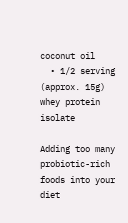coconut oil
  • 1/2 serving (approx. 15g) whey protein isolate

Adding too many probiotic-rich foods into your diet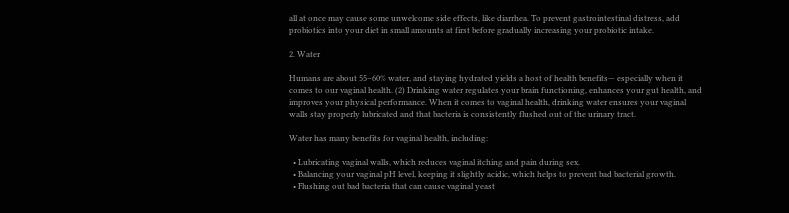all at once may cause some unwelcome side effects, like diarrhea. To prevent gastrointestinal distress, add probiotics into your diet in small amounts at first before gradually increasing your probiotic intake.

2. Water

Humans are about 55–60% water, and staying hydrated yields a host of health benefits— especially when it comes to our vaginal health. (2) Drinking water regulates your brain functioning, enhances your gut health, and improves your physical performance. When it comes to vaginal health, drinking water ensures your vaginal walls stay properly lubricated and that bacteria is consistently flushed out of the urinary tract.

Water has many benefits for vaginal health, including:

  • Lubricating vaginal walls, which reduces vaginal itching and pain during sex.
  • Balancing your vaginal pH level, keeping it slightly acidic, which helps to prevent bad bacterial growth.
  • Flushing out bad bacteria that can cause vaginal yeast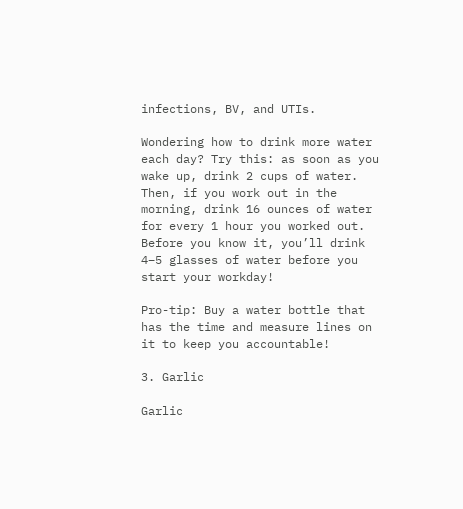infections, BV, and UTIs.

Wondering how to drink more water each day? Try this: as soon as you wake up, drink 2 cups of water. Then, if you work out in the morning, drink 16 ounces of water for every 1 hour you worked out. Before you know it, you’ll drink 4–5 glasses of water before you start your workday!

Pro-tip: Buy a water bottle that has the time and measure lines on it to keep you accountable!

3. Garlic

Garlic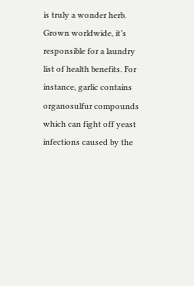is truly a wonder herb. Grown worldwide, it’s responsible for a laundry list of health benefits. For instance, garlic contains organosulfur compounds which can fight off yeast infections caused by the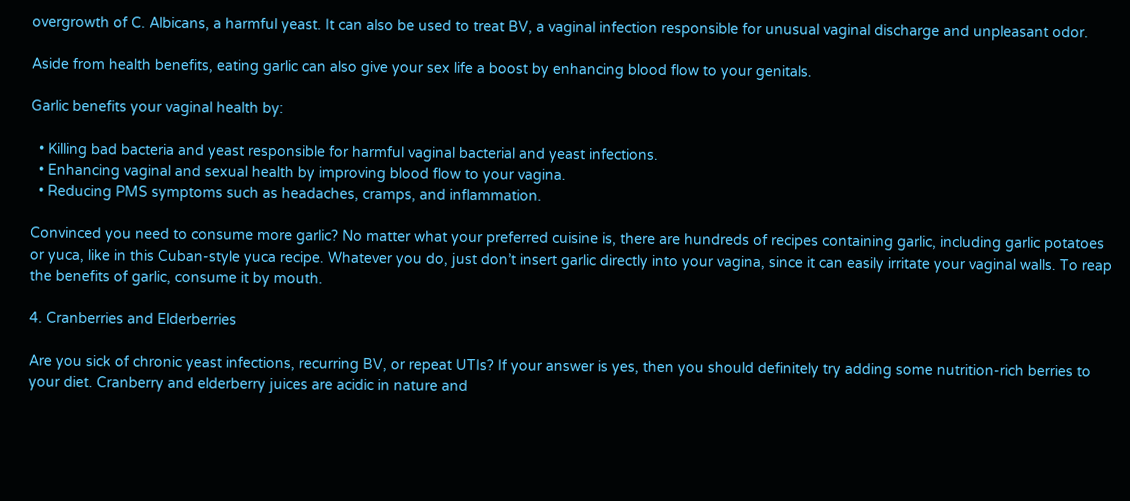overgrowth of C. Albicans, a harmful yeast. It can also be used to treat BV, a vaginal infection responsible for unusual vaginal discharge and unpleasant odor.

Aside from health benefits, eating garlic can also give your sex life a boost by enhancing blood flow to your genitals.

Garlic benefits your vaginal health by:

  • Killing bad bacteria and yeast responsible for harmful vaginal bacterial and yeast infections.
  • Enhancing vaginal and sexual health by improving blood flow to your vagina.
  • Reducing PMS symptoms such as headaches, cramps, and inflammation.

Convinced you need to consume more garlic? No matter what your preferred cuisine is, there are hundreds of recipes containing garlic, including garlic potatoes or yuca, like in this Cuban-style yuca recipe. Whatever you do, just don’t insert garlic directly into your vagina, since it can easily irritate your vaginal walls. To reap the benefits of garlic, consume it by mouth.

4. Cranberries and Elderberries

Are you sick of chronic yeast infections, recurring BV, or repeat UTIs? If your answer is yes, then you should definitely try adding some nutrition-rich berries to your diet. Cranberry and elderberry juices are acidic in nature and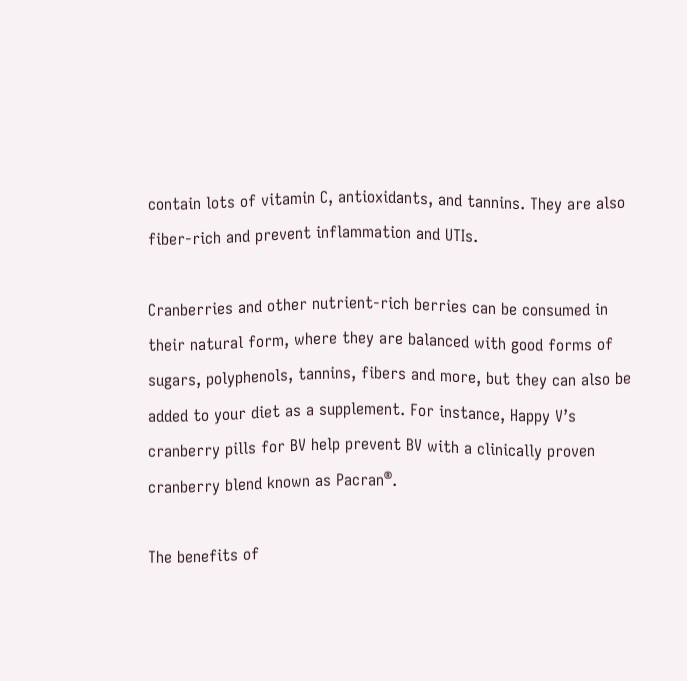contain lots of vitamin C, antioxidants, and tannins. They are also fiber-rich and prevent inflammation and UTIs.

Cranberries and other nutrient-rich berries can be consumed in their natural form, where they are balanced with good forms of sugars, polyphenols, tannins, fibers and more, but they can also be added to your diet as a supplement. For instance, Happy V’s cranberry pills for BV help prevent BV with a clinically proven cranberry blend known as Pacran®.

The benefits of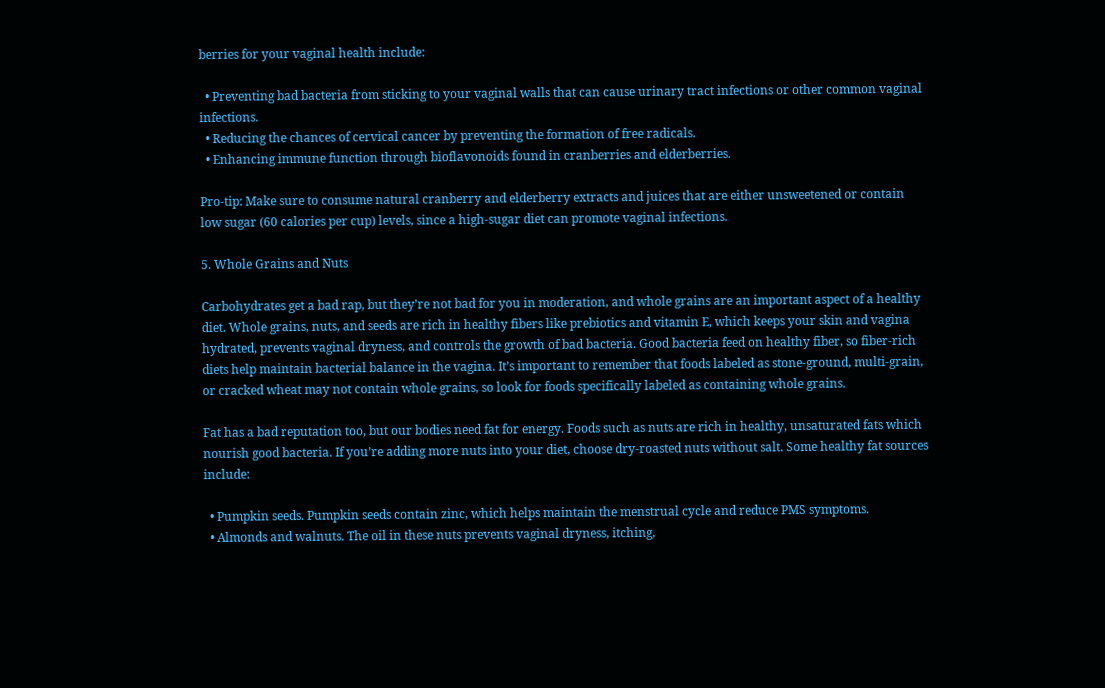berries for your vaginal health include:

  • Preventing bad bacteria from sticking to your vaginal walls that can cause urinary tract infections or other common vaginal infections.
  • Reducing the chances of cervical cancer by preventing the formation of free radicals.
  • Enhancing immune function through bioflavonoids found in cranberries and elderberries.

Pro-tip: Make sure to consume natural cranberry and elderberry extracts and juices that are either unsweetened or contain low sugar (60 calories per cup) levels, since a high-sugar diet can promote vaginal infections.

5. Whole Grains and Nuts

Carbohydrates get a bad rap, but they’re not bad for you in moderation, and whole grains are an important aspect of a healthy diet. Whole grains, nuts, and seeds are rich in healthy fibers like prebiotics and vitamin E, which keeps your skin and vagina hydrated, prevents vaginal dryness, and controls the growth of bad bacteria. Good bacteria feed on healthy fiber, so fiber-rich diets help maintain bacterial balance in the vagina. It’s important to remember that foods labeled as stone-ground, multi-grain, or cracked wheat may not contain whole grains, so look for foods specifically labeled as containing whole grains.

Fat has a bad reputation too, but our bodies need fat for energy. Foods such as nuts are rich in healthy, unsaturated fats which nourish good bacteria. If you’re adding more nuts into your diet, choose dry-roasted nuts without salt. Some healthy fat sources include:

  • Pumpkin seeds. Pumpkin seeds contain zinc, which helps maintain the menstrual cycle and reduce PMS symptoms.
  • Almonds and walnuts. The oil in these nuts prevents vaginal dryness, itching,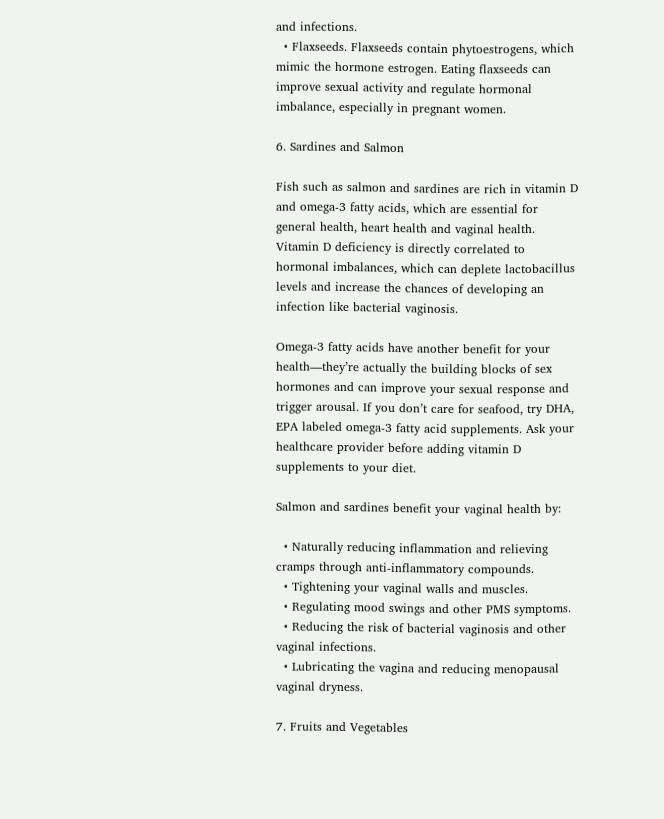and infections.
  • Flaxseeds. Flaxseeds contain phytoestrogens, which mimic the hormone estrogen. Eating flaxseeds can improve sexual activity and regulate hormonal imbalance, especially in pregnant women.

6. Sardines and Salmon

Fish such as salmon and sardines are rich in vitamin D and omega-3 fatty acids, which are essential for general health, heart health and vaginal health. Vitamin D deficiency is directly correlated to hormonal imbalances, which can deplete lactobacillus levels and increase the chances of developing an infection like bacterial vaginosis.

Omega-3 fatty acids have another benefit for your health—they’re actually the building blocks of sex hormones and can improve your sexual response and trigger arousal. If you don’t care for seafood, try DHA, EPA labeled omega-3 fatty acid supplements. Ask your healthcare provider before adding vitamin D supplements to your diet.

Salmon and sardines benefit your vaginal health by:

  • Naturally reducing inflammation and relieving cramps through anti-inflammatory compounds.
  • Tightening your vaginal walls and muscles.
  • Regulating mood swings and other PMS symptoms.
  • Reducing the risk of bacterial vaginosis and other vaginal infections.
  • Lubricating the vagina and reducing menopausal vaginal dryness.

7. Fruits and Vegetables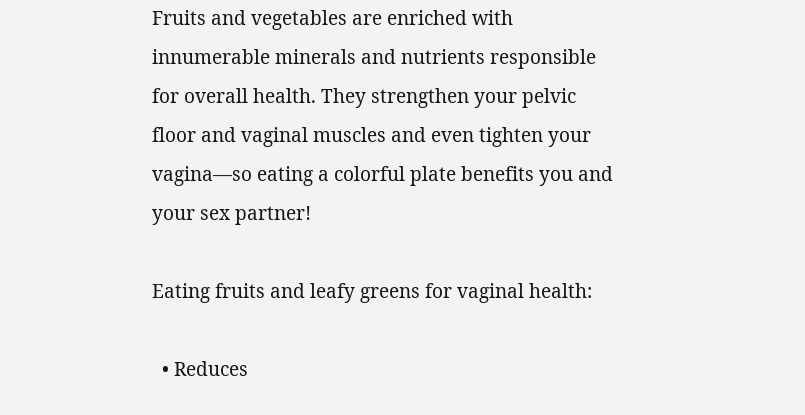Fruits and vegetables are enriched with innumerable minerals and nutrients responsible for overall health. They strengthen your pelvic floor and vaginal muscles and even tighten your vagina—so eating a colorful plate benefits you and your sex partner!

Eating fruits and leafy greens for vaginal health:

  • Reduces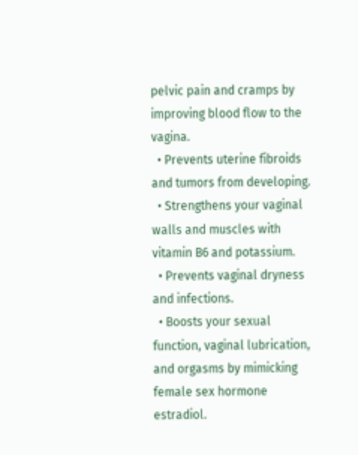pelvic pain and cramps by improving blood flow to the vagina.
  • Prevents uterine fibroids and tumors from developing.
  • Strengthens your vaginal walls and muscles with vitamin B6 and potassium.
  • Prevents vaginal dryness and infections.
  • Boosts your sexual function, vaginal lubrication, and orgasms by mimicking female sex hormone estradiol.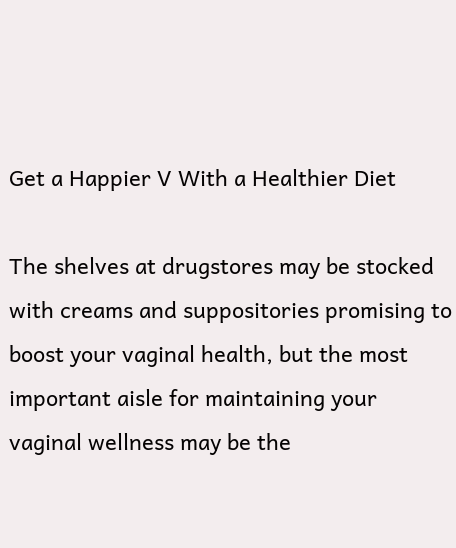Get a Happier V With a Healthier Diet

The shelves at drugstores may be stocked with creams and suppositories promising to boost your vaginal health, but the most important aisle for maintaining your vaginal wellness may be the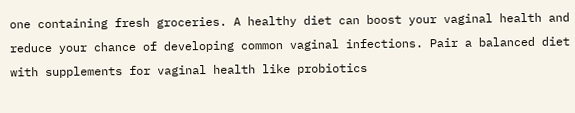one containing fresh groceries. A healthy diet can boost your vaginal health and reduce your chance of developing common vaginal infections. Pair a balanced diet with supplements for vaginal health like probiotics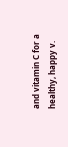and vitamin C for a healthy, happy v.